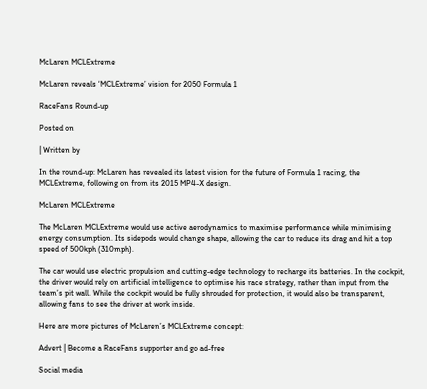McLaren MCLExtreme

McLaren reveals ‘MCLExtreme’ vision for 2050 Formula 1

RaceFans Round-up

Posted on

| Written by

In the round-up: McLaren has revealed its latest vision for the future of Formula 1 racing, the MCLExtreme, following on from its 2015 MP4-X design.

McLaren MCLExtreme

The McLaren MCLExtreme would use active aerodynamics to maximise performance while minimising energy consumption. Its sidepods would change shape, allowing the car to reduce its drag and hit a top speed of 500kph (310mph).

The car would use electric propulsion and cutting-edge technology to recharge its batteries. In the cockpit, the driver would rely on artificial intelligence to optimise his race strategy, rather than input from the team’s pit wall. While the cockpit would be fully shrouded for protection, it would also be transparent, allowing fans to see the driver at work inside.

Here are more pictures of McLaren’s MCLExtreme concept:

Advert | Become a RaceFans supporter and go ad-free

Social media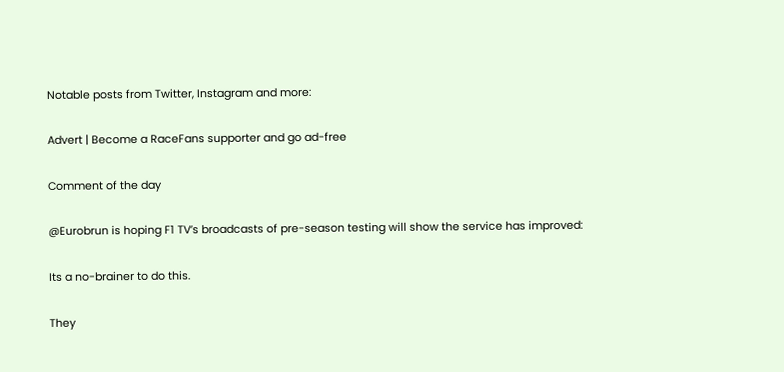Notable posts from Twitter, Instagram and more:

Advert | Become a RaceFans supporter and go ad-free

Comment of the day

@Eurobrun is hoping F1 TV’s broadcasts of pre-season testing will show the service has improved:

Its a no-brainer to do this.

They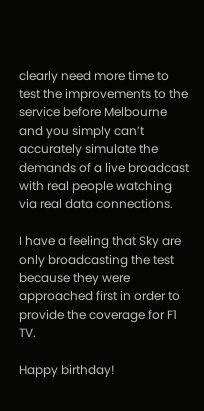clearly need more time to test the improvements to the service before Melbourne and you simply can’t accurately simulate the demands of a live broadcast with real people watching via real data connections.

I have a feeling that Sky are only broadcasting the test because they were approached first in order to provide the coverage for F1 TV.

Happy birthday!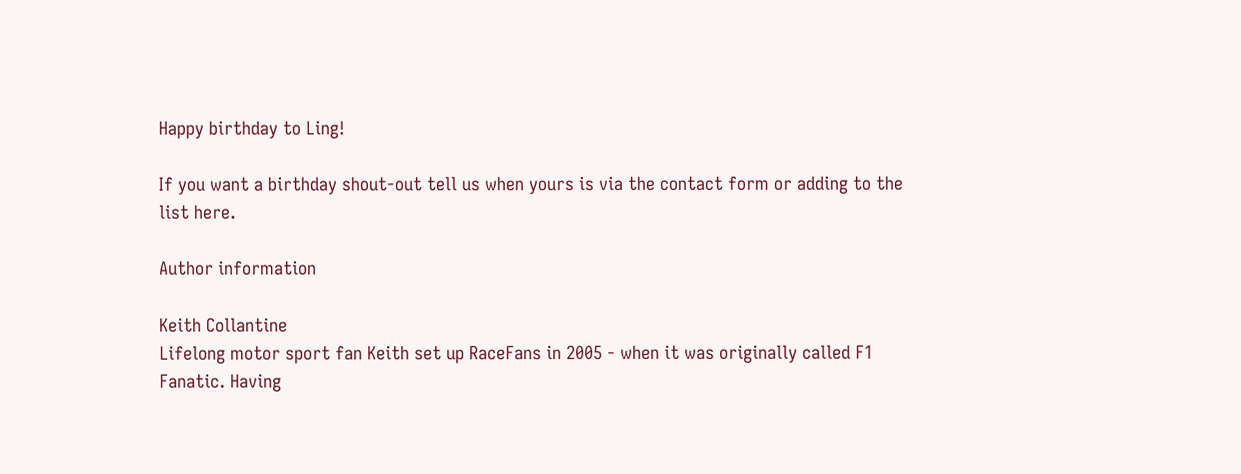Happy birthday to Ling!

If you want a birthday shout-out tell us when yours is via the contact form or adding to the list here.

Author information

Keith Collantine
Lifelong motor sport fan Keith set up RaceFans in 2005 - when it was originally called F1 Fanatic. Having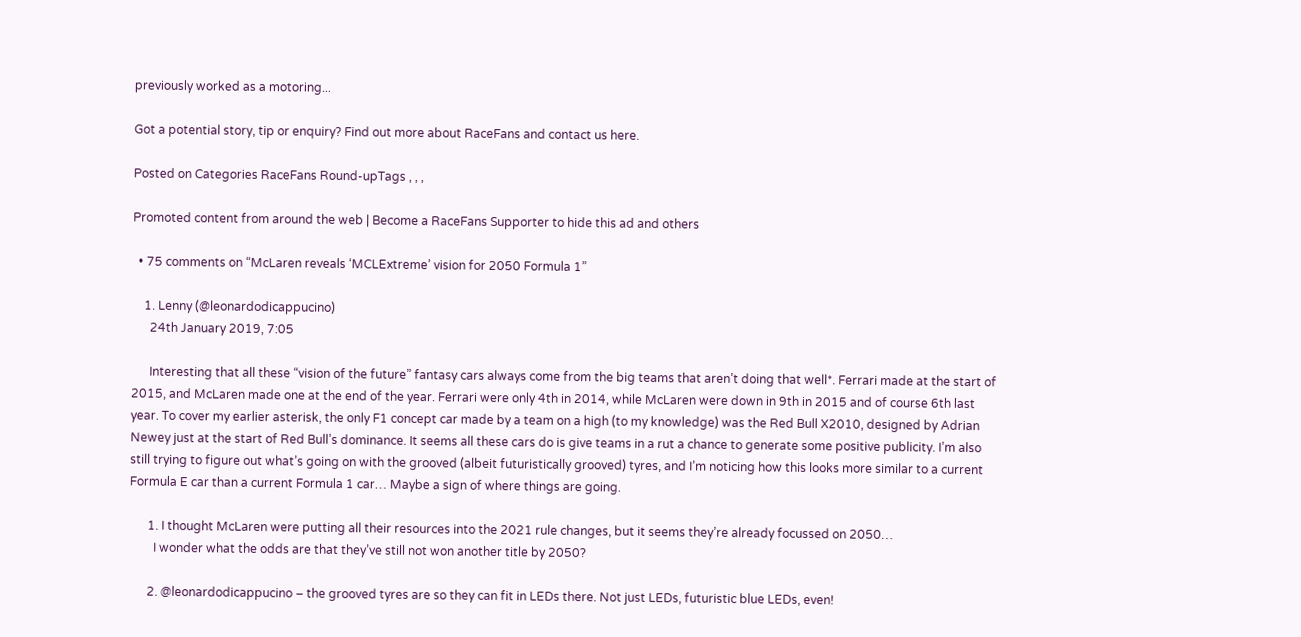previously worked as a motoring...

Got a potential story, tip or enquiry? Find out more about RaceFans and contact us here.

Posted on Categories RaceFans Round-upTags , , ,

Promoted content from around the web | Become a RaceFans Supporter to hide this ad and others

  • 75 comments on “McLaren reveals ‘MCLExtreme’ vision for 2050 Formula 1”

    1. Lenny (@leonardodicappucino)
      24th January 2019, 7:05

      Interesting that all these “vision of the future” fantasy cars always come from the big teams that aren’t doing that well*. Ferrari made at the start of 2015, and McLaren made one at the end of the year. Ferrari were only 4th in 2014, while McLaren were down in 9th in 2015 and of course 6th last year. To cover my earlier asterisk, the only F1 concept car made by a team on a high (to my knowledge) was the Red Bull X2010, designed by Adrian Newey just at the start of Red Bull’s dominance. It seems all these cars do is give teams in a rut a chance to generate some positive publicity. I’m also still trying to figure out what’s going on with the grooved (albeit futuristically grooved) tyres, and I’m noticing how this looks more similar to a current Formula E car than a current Formula 1 car… Maybe a sign of where things are going.

      1. I thought McLaren were putting all their resources into the 2021 rule changes, but it seems they’re already focussed on 2050…
        I wonder what the odds are that they’ve still not won another title by 2050?

      2. @leonardodicappucino – the grooved tyres are so they can fit in LEDs there. Not just LEDs, futuristic blue LEDs, even!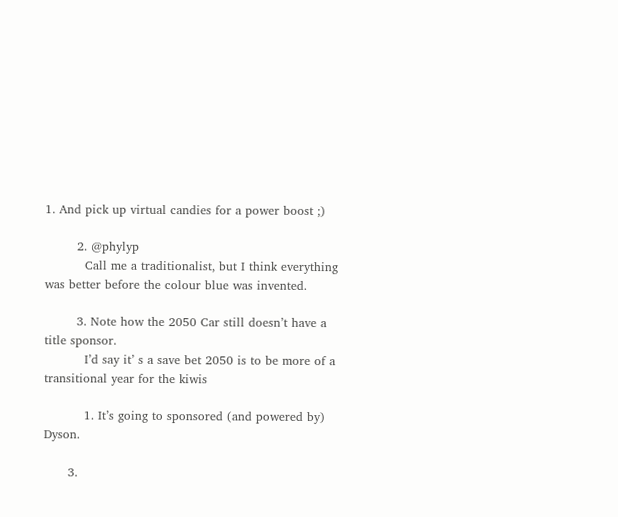1. And pick up virtual candies for a power boost ;)

        2. @phylyp
          Call me a traditionalist, but I think everything was better before the colour blue was invented.

        3. Note how the 2050 Car still doesn’t have a title sponsor.
          I’d say it’ s a save bet 2050 is to be more of a transitional year for the kiwis

          1. It’s going to sponsored (and powered by) Dyson.

      3.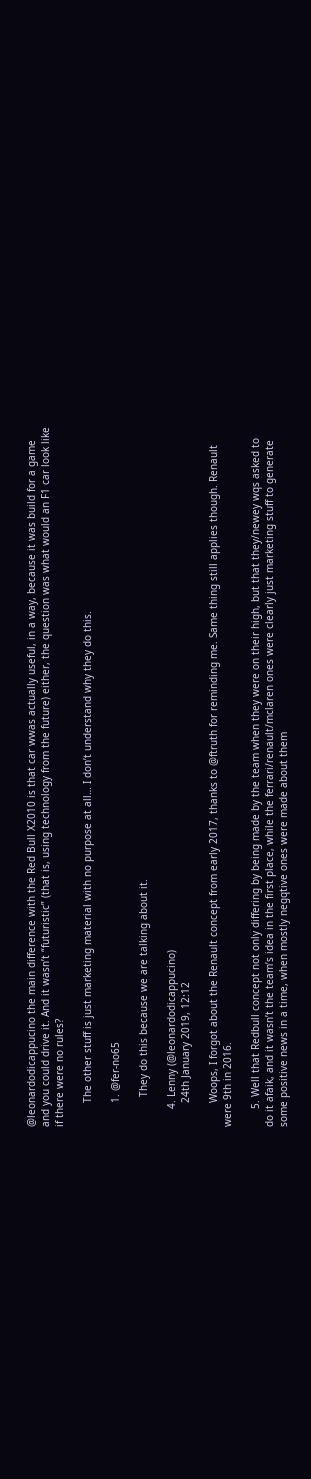@leonardodicappucino the main difference with the Red Bull X2010 is that car wwas actually useful, in a way, because it was build for a game and you could drive it. And it wasn’t “futuristic” (that is, using technology from the future) either, the question was what would an F1 car look like if there were no rules?

        The other stuff is just marketing material with no purpose at all… I don’t understand why they do this.

        1. @fer-no65

          They do this because we are talking about it.

      4. Lenny (@leonardodicappucino)
        24th January 2019, 12:12

        Woops, I forgot about the Renault concept from early 2017, thanks to @ftruth for reminding me. Same thing still applies though. Renault were 9th in 2016.

      5. Well that Redbull concept not only differing by being made by the team when they were on their high, but that they/newey wqs asked to do it afaik, and it wasn’t the team’s idea in the first place, while the ferrari/renault/mclaren ones were clearly just marketing stuff to generate some positive news in a time, when mostly negqtive ones were made about them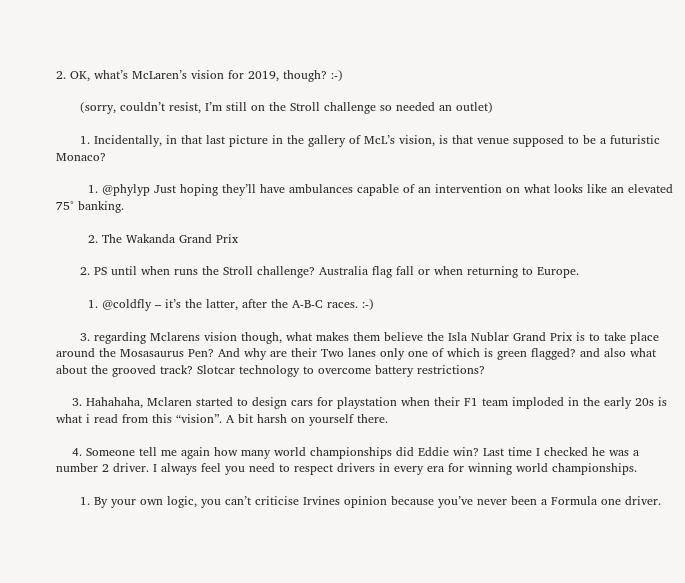2. OK, what’s McLaren’s vision for 2019, though? :-)

      (sorry, couldn’t resist, I’m still on the Stroll challenge so needed an outlet)

      1. Incidentally, in that last picture in the gallery of McL’s vision, is that venue supposed to be a futuristic Monaco?

        1. @phylyp Just hoping they’ll have ambulances capable of an intervention on what looks like an elevated 75° banking.

        2. The Wakanda Grand Prix

      2. PS until when runs the Stroll challenge? Australia flag fall or when returning to Europe.

        1. @coldfly – it’s the latter, after the A-B-C races. :-)

      3. regarding Mclarens vision though, what makes them believe the Isla Nublar Grand Prix is to take place around the Mosasaurus Pen? And why are their Two lanes only one of which is green flagged? and also what about the grooved track? Slotcar technology to overcome battery restrictions?

    3. Hahahaha, Mclaren started to design cars for playstation when their F1 team imploded in the early 20s is what i read from this “vision”. A bit harsh on yourself there.

    4. Someone tell me again how many world championships did Eddie win? Last time I checked he was a number 2 driver. I always feel you need to respect drivers in every era for winning world championships.

      1. By your own logic, you can’t criticise Irvines opinion because you’ve never been a Formula one driver.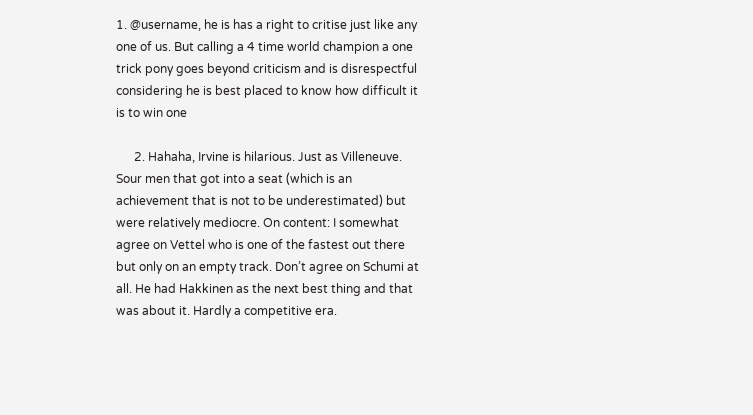1. @username, he is has a right to critise just like any one of us. But calling a 4 time world champion a one trick pony goes beyond criticism and is disrespectful considering he is best placed to know how difficult it is to win one

      2. Hahaha, Irvine is hilarious. Just as Villeneuve. Sour men that got into a seat (which is an achievement that is not to be underestimated) but were relatively mediocre. On content: I somewhat agree on Vettel who is one of the fastest out there but only on an empty track. Don’t agree on Schumi at all. He had Hakkinen as the next best thing and that was about it. Hardly a competitive era.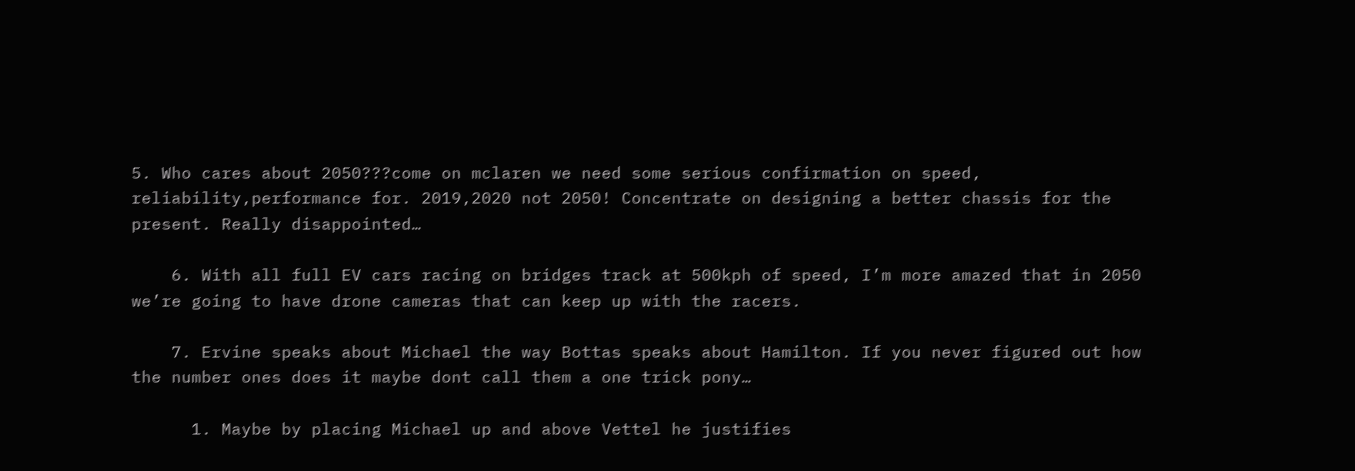5. Who cares about 2050???come on mclaren we need some serious confirmation on speed, reliability,performance for. 2019,2020 not 2050! Concentrate on designing a better chassis for the present. Really disappointed…

    6. With all full EV cars racing on bridges track at 500kph of speed, I’m more amazed that in 2050 we’re going to have drone cameras that can keep up with the racers.

    7. Ervine speaks about Michael the way Bottas speaks about Hamilton. If you never figured out how the number ones does it maybe dont call them a one trick pony…

      1. Maybe by placing Michael up and above Vettel he justifies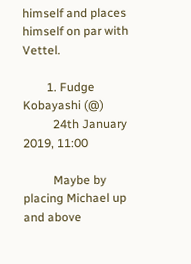himself and places himself on par with Vettel.

        1. Fudge Kobayashi (@)
          24th January 2019, 11:00

          Maybe by placing Michael up and above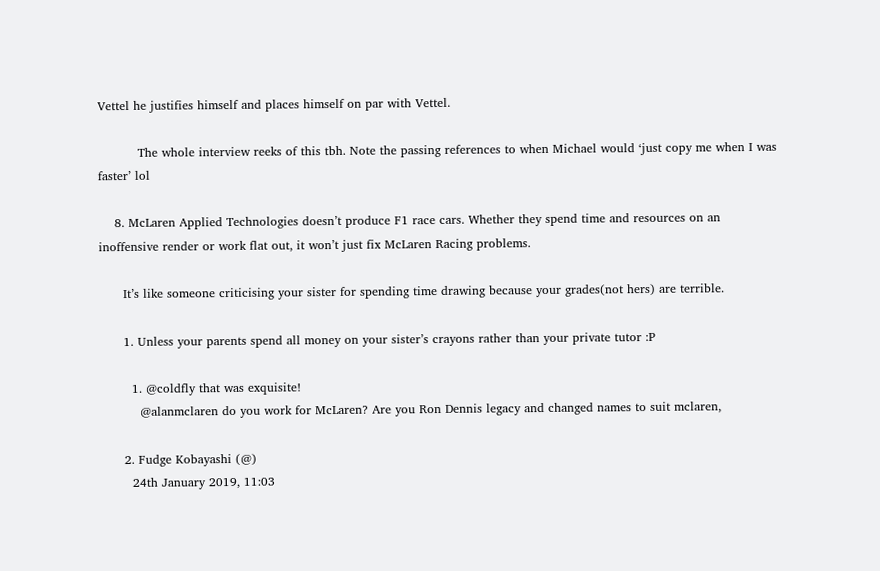Vettel he justifies himself and places himself on par with Vettel.

          The whole interview reeks of this tbh. Note the passing references to when Michael would ‘just copy me when I was faster’ lol

    8. McLaren Applied Technologies doesn’t produce F1 race cars. Whether they spend time and resources on an inoffensive render or work flat out, it won’t just fix McLaren Racing problems.

      It’s like someone criticising your sister for spending time drawing because your grades(not hers) are terrible.

      1. Unless your parents spend all money on your sister’s crayons rather than your private tutor :P

        1. @coldfly that was exquisite!
          @alanmclaren do you work for McLaren? Are you Ron Dennis legacy and changed names to suit mclaren,

      2. Fudge Kobayashi (@)
        24th January 2019, 11:03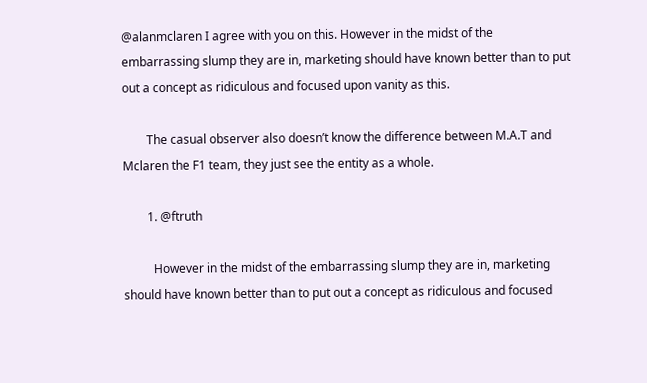@alanmclaren I agree with you on this. However in the midst of the embarrassing slump they are in, marketing should have known better than to put out a concept as ridiculous and focused upon vanity as this.

        The casual observer also doesn’t know the difference between M.A.T and Mclaren the F1 team, they just see the entity as a whole.

        1. @ftruth

          However in the midst of the embarrassing slump they are in, marketing should have known better than to put out a concept as ridiculous and focused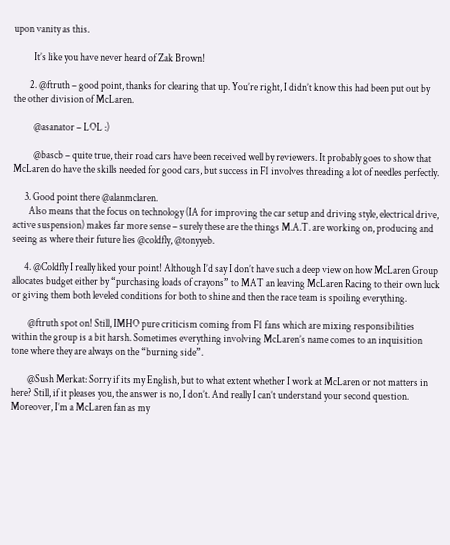upon vanity as this.

          It’s like you have never heard of Zak Brown!

        2. @ftruth – good point, thanks for clearing that up. You’re right, I didn’t know this had been put out by the other division of McLaren.

          @asanator – LOL :)

          @bascb – quite true, their road cars have been received well by reviewers. It probably goes to show that McLaren do have the skills needed for good cars, but success in F1 involves threading a lot of needles perfectly.

      3. Good point there @alanmclaren.
        Also means that the focus on technology (IA for improving the car setup and driving style, electrical drive, active suspension) makes far more sense – surely these are the things M.A.T. are working on, producing and seeing as where their future lies @coldfly, @tonyyeb.

      4. @Coldfly I really liked your point! Although I’d say I don’t have such a deep view on how McLaren Group allocates budget either by “purchasing loads of crayons” to MAT an leaving McLaren Racing to their own luck or giving them both leveled conditions for both to shine and then the race team is spoiling everything.

        @ftruth spot on! Still, IMHO pure criticism coming from F1 fans which are mixing responsibilities within the group is a bit harsh. Sometimes everything involving McLaren’s name comes to an inquisition tone where they are always on the “burning side”.

        @Sush Merkat: Sorry if its my English, but to what extent whether I work at McLaren or not matters in here? Still, if it pleases you, the answer is no, I don’t. And really I can’t understand your second question. Moreover, I’m a McLaren fan as my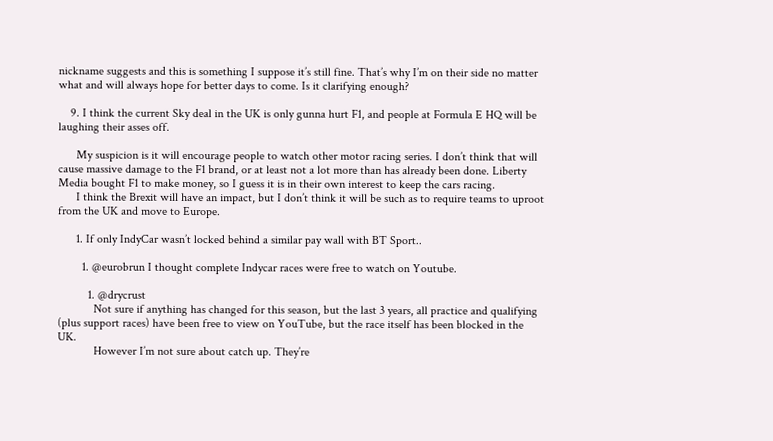nickname suggests and this is something I suppose it’s still fine. That’s why I’m on their side no matter what and will always hope for better days to come. Is it clarifying enough?

    9. I think the current Sky deal in the UK is only gunna hurt F1, and people at Formula E HQ will be laughing their asses off.

      My suspicion is it will encourage people to watch other motor racing series. I don’t think that will cause massive damage to the F1 brand, or at least not a lot more than has already been done. Liberty Media bought F1 to make money, so I guess it is in their own interest to keep the cars racing.
      I think the Brexit will have an impact, but I don’t think it will be such as to require teams to uproot from the UK and move to Europe.

      1. If only IndyCar wasn’t locked behind a similar pay wall with BT Sport..

        1. @eurobrun I thought complete Indycar races were free to watch on Youtube.

          1. @drycrust
            Not sure if anything has changed for this season, but the last 3 years, all practice and qualifying (plus support races) have been free to view on YouTube, but the race itself has been blocked in the UK.
            However I’m not sure about catch up. They’re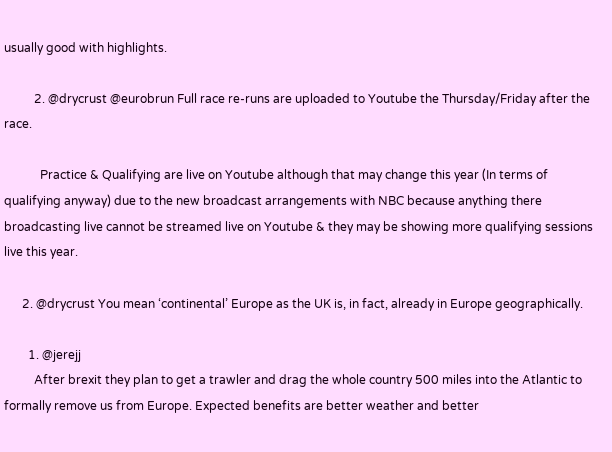usually good with highlights.

          2. @drycrust @eurobrun Full race re-runs are uploaded to Youtube the Thursday/Friday after the race.

            Practice & Qualifying are live on Youtube although that may change this year (In terms of qualifying anyway) due to the new broadcast arrangements with NBC because anything there broadcasting live cannot be streamed live on Youtube & they may be showing more qualifying sessions live this year.

      2. @drycrust You mean ‘continental’ Europe as the UK is, in fact, already in Europe geographically.

        1. @jerejj
          After brexit they plan to get a trawler and drag the whole country 500 miles into the Atlantic to formally remove us from Europe. Expected benefits are better weather and better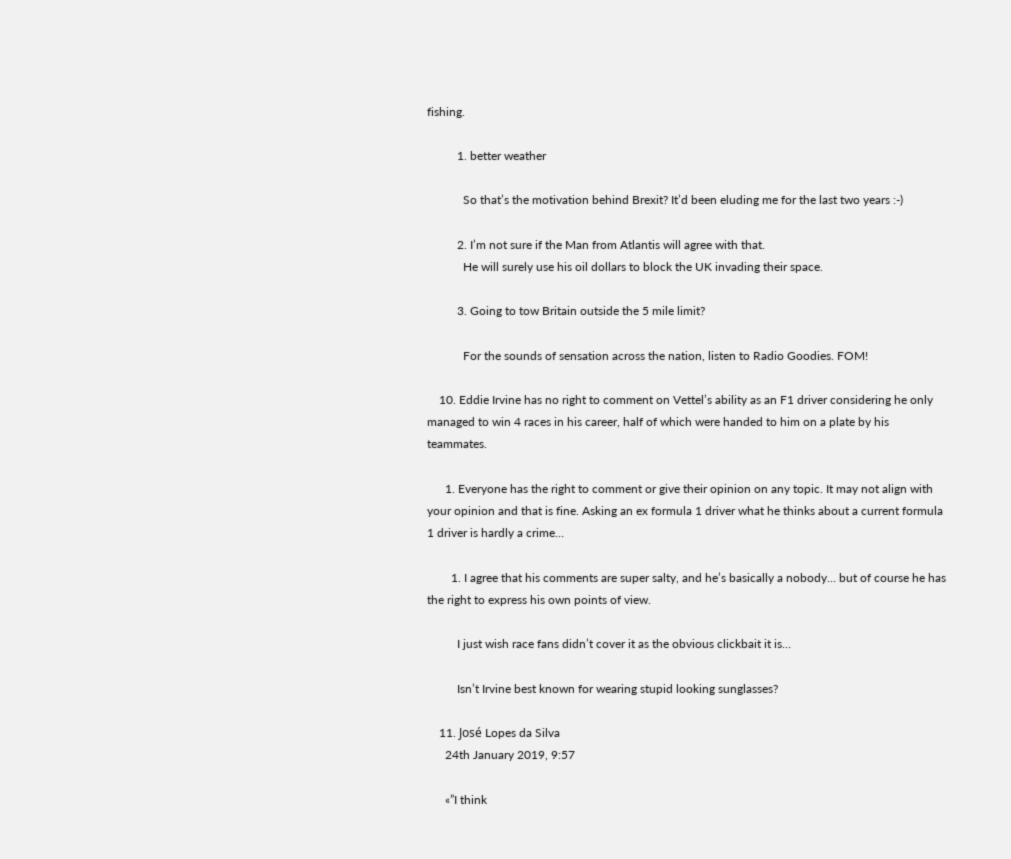fishing.

          1. better weather

            So that’s the motivation behind Brexit? It’d been eluding me for the last two years :-)

          2. I’m not sure if the Man from Atlantis will agree with that.
            He will surely use his oil dollars to block the UK invading their space.

          3. Going to tow Britain outside the 5 mile limit?

            For the sounds of sensation across the nation, listen to Radio Goodies. FOM!

    10. Eddie Irvine has no right to comment on Vettel’s ability as an F1 driver considering he only managed to win 4 races in his career, half of which were handed to him on a plate by his teammates.

      1. Everyone has the right to comment or give their opinion on any topic. It may not align with your opinion and that is fine. Asking an ex formula 1 driver what he thinks about a current formula 1 driver is hardly a crime…

        1. I agree that his comments are super salty, and he’s basically a nobody… but of course he has the right to express his own points of view.

          I just wish race fans didn’t cover it as the obvious clickbait it is…

          Isn’t Irvine best known for wearing stupid looking sunglasses?

    11. José Lopes da Silva
      24th January 2019, 9:57

      «”I think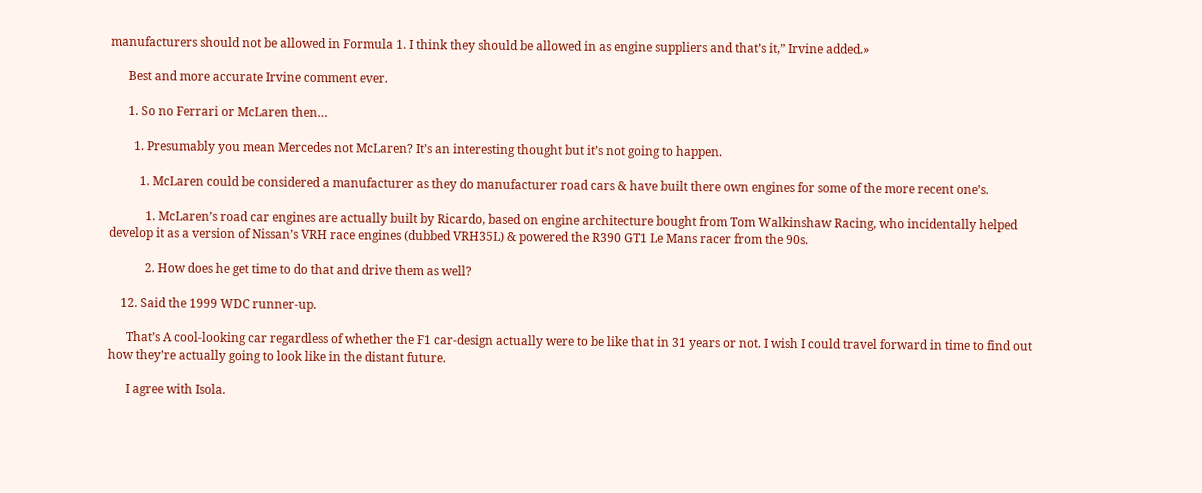manufacturers should not be allowed in Formula 1. I think they should be allowed in as engine suppliers and that’s it,” Irvine added.»

      Best and more accurate Irvine comment ever.

      1. So no Ferrari or McLaren then…

        1. Presumably you mean Mercedes not McLaren? It’s an interesting thought but it’s not going to happen.

          1. McLaren could be considered a manufacturer as they do manufacturer road cars & have built there own engines for some of the more recent one’s.

            1. McLaren’s road car engines are actually built by Ricardo, based on engine architecture bought from Tom Walkinshaw Racing, who incidentally helped develop it as a version of Nissan’s VRH race engines (dubbed VRH35L) & powered the R390 GT1 Le Mans racer from the 90s.

            2. How does he get time to do that and drive them as well?

    12. Said the 1999 WDC runner-up.

      That’s A cool-looking car regardless of whether the F1 car-design actually were to be like that in 31 years or not. I wish I could travel forward in time to find out how they’re actually going to look like in the distant future.

      I agree with Isola.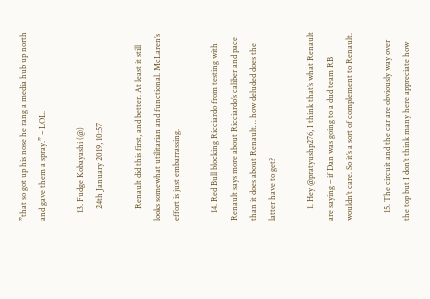”that so got up his nose he rang a media hub up north and gave them a spray.” – LOL.

    13. Fudge Kobayashi (@)
      24th January 2019, 10:57

      Renault did this first, and better. At least it still looks somewhat utilitarian and functional. McLaren’s effort is just embarrassing.

    14. Red Bull blocking Ricciardo from testing with Renault says more about Ricciardo’s caliber and pace than it does about Renault… how deluded does the latter have to get?

      1. Hey @pratyushp276, I think that’s what Renault are saying – if Dan was going to a dud team RB wouldn’t care. So it’s a sort of complement to Renault.

    15. The circuit and the car are obviously way over the top but I don’t think many here appreciate how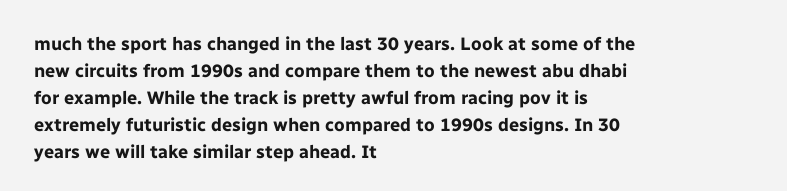much the sport has changed in the last 30 years. Look at some of the new circuits from 1990s and compare them to the newest abu dhabi for example. While the track is pretty awful from racing pov it is extremely futuristic design when compared to 1990s designs. In 30 years we will take similar step ahead. It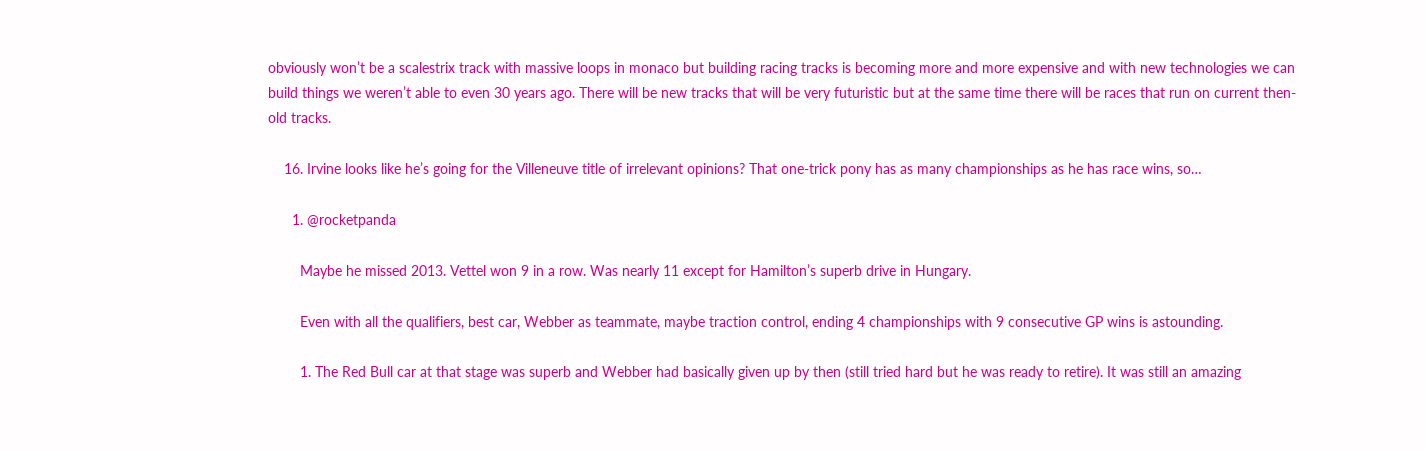obviously won’t be a scalestrix track with massive loops in monaco but building racing tracks is becoming more and more expensive and with new technologies we can build things we weren’t able to even 30 years ago. There will be new tracks that will be very futuristic but at the same time there will be races that run on current then-old tracks.

    16. Irvine looks like he’s going for the Villeneuve title of irrelevant opinions? That one-trick pony has as many championships as he has race wins, so…

      1. @rocketpanda

        Maybe he missed 2013. Vettel won 9 in a row. Was nearly 11 except for Hamilton’s superb drive in Hungary.

        Even with all the qualifiers, best car, Webber as teammate, maybe traction control, ending 4 championships with 9 consecutive GP wins is astounding.

        1. The Red Bull car at that stage was superb and Webber had basically given up by then (still tried hard but he was ready to retire). It was still an amazing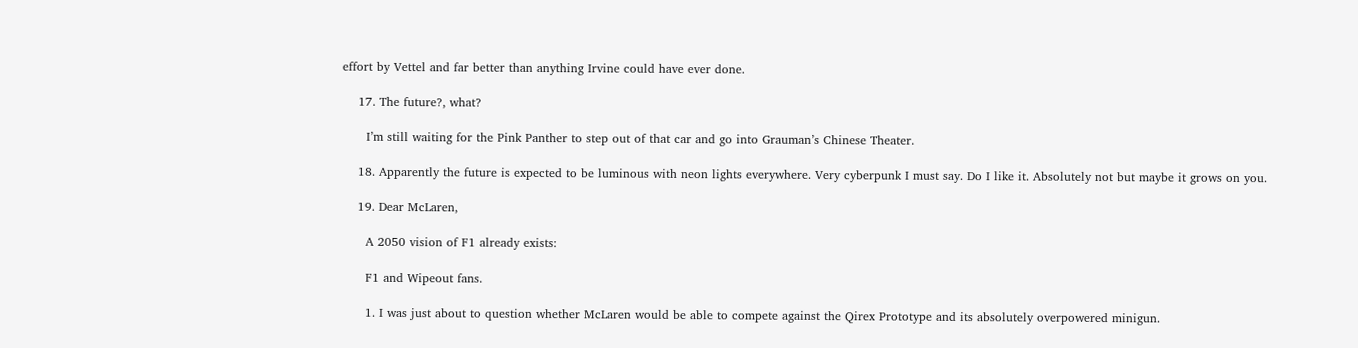effort by Vettel and far better than anything Irvine could have ever done.

    17. The future?, what?

      I’m still waiting for the Pink Panther to step out of that car and go into Grauman’s Chinese Theater.

    18. Apparently the future is expected to be luminous with neon lights everywhere. Very cyberpunk I must say. Do I like it. Absolutely not but maybe it grows on you.

    19. Dear McLaren,

      A 2050 vision of F1 already exists:

      F1 and Wipeout fans.

      1. I was just about to question whether McLaren would be able to compete against the Qirex Prototype and its absolutely overpowered minigun.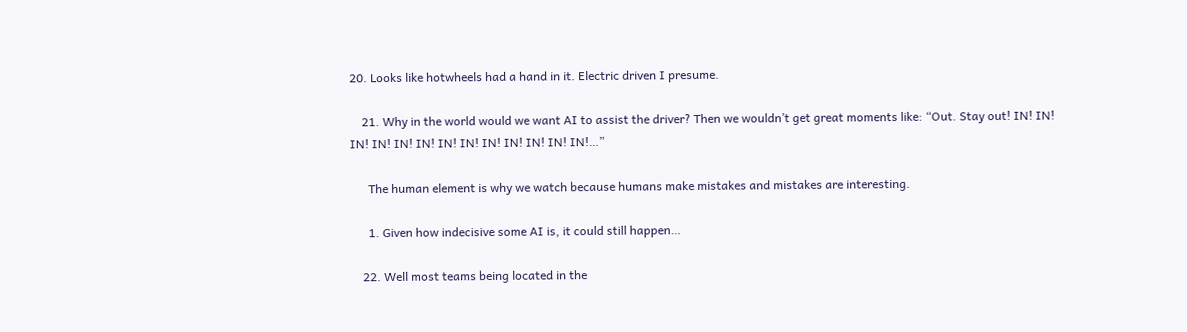20. Looks like hotwheels had a hand in it. Electric driven I presume.

    21. Why in the world would we want AI to assist the driver? Then we wouldn’t get great moments like: “Out. Stay out! IN! IN! IN! IN! IN! IN! IN! IN! IN! IN! IN! IN! IN!…”

      The human element is why we watch because humans make mistakes and mistakes are interesting.

      1. Given how indecisive some AI is, it could still happen…

    22. Well most teams being located in the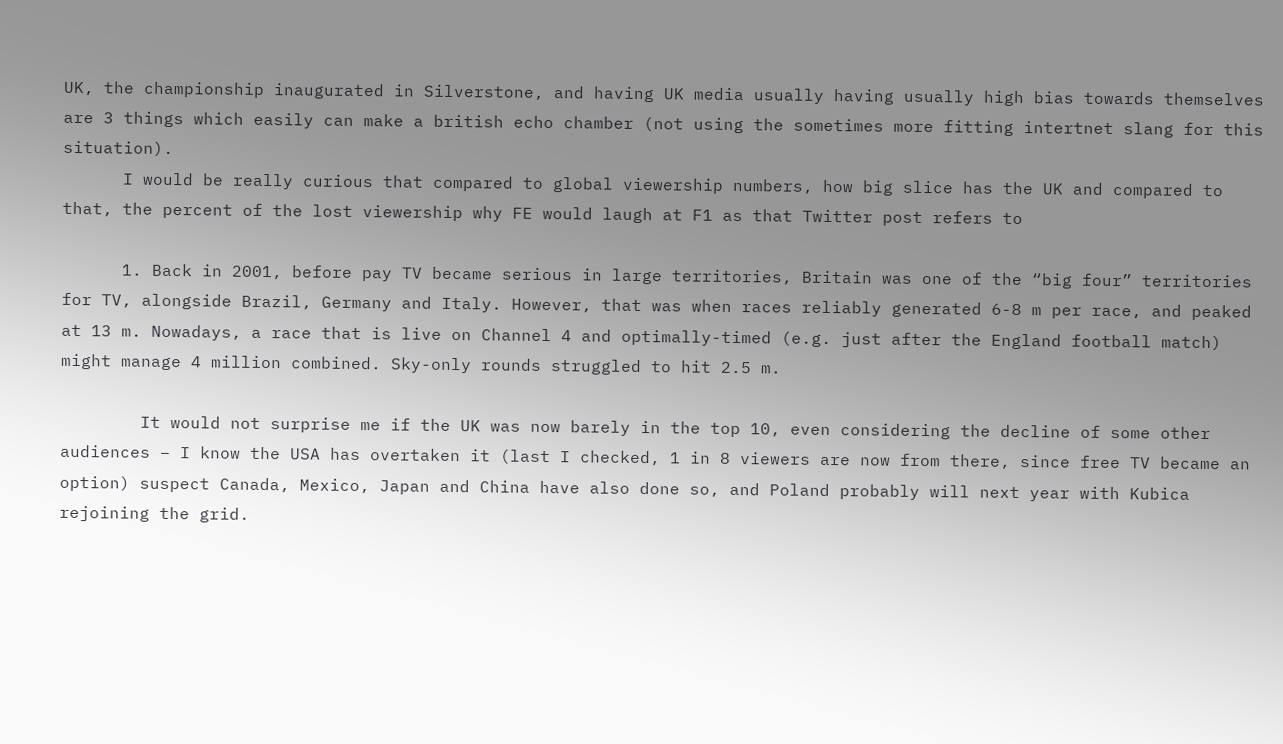UK, the championship inaugurated in Silverstone, and having UK media usually having usually high bias towards themselves are 3 things which easily can make a british echo chamber (not using the sometimes more fitting intertnet slang for this situation).
      I would be really curious that compared to global viewership numbers, how big slice has the UK and compared to that, the percent of the lost viewership why FE would laugh at F1 as that Twitter post refers to

      1. Back in 2001, before pay TV became serious in large territories, Britain was one of the “big four” territories for TV, alongside Brazil, Germany and Italy. However, that was when races reliably generated 6-8 m per race, and peaked at 13 m. Nowadays, a race that is live on Channel 4 and optimally-timed (e.g. just after the England football match) might manage 4 million combined. Sky-only rounds struggled to hit 2.5 m.

        It would not surprise me if the UK was now barely in the top 10, even considering the decline of some other audiences – I know the USA has overtaken it (last I checked, 1 in 8 viewers are now from there, since free TV became an option) suspect Canada, Mexico, Japan and China have also done so, and Poland probably will next year with Kubica rejoining the grid.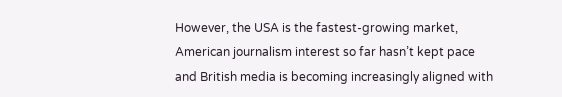However, the USA is the fastest-growing market, American journalism interest so far hasn’t kept pace and British media is becoming increasingly aligned with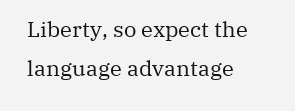Liberty, so expect the language advantage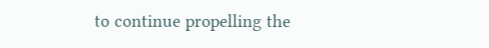to continue propelling the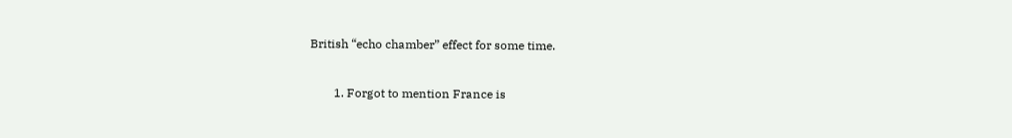British “echo chamber” effect for some time.

        1. Forgot to mention France is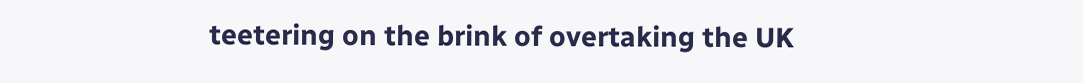teetering on the brink of overtaking the UK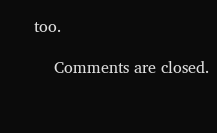too.

    Comments are closed.